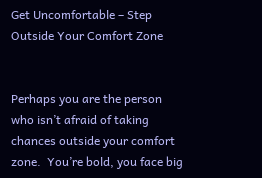Get Uncomfortable – Step Outside Your Comfort Zone


Perhaps you are the person who isn’t afraid of taking chances outside your comfort zone.  You’re bold, you face big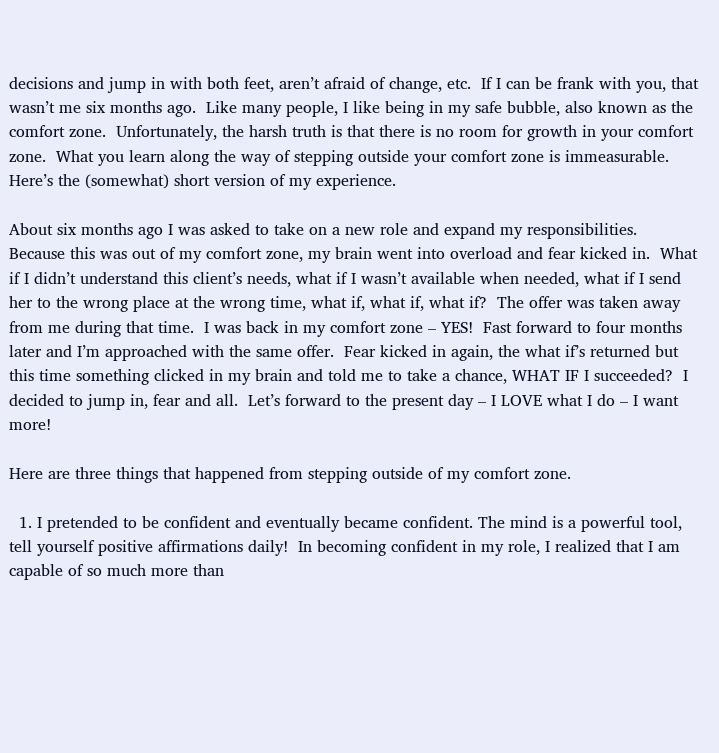decisions and jump in with both feet, aren’t afraid of change, etc.  If I can be frank with you, that wasn’t me six months ago.  Like many people, I like being in my safe bubble, also known as the comfort zone.  Unfortunately, the harsh truth is that there is no room for growth in your comfort zone.  What you learn along the way of stepping outside your comfort zone is immeasurable.  Here’s the (somewhat) short version of my experience.

About six months ago I was asked to take on a new role and expand my responsibilities.  Because this was out of my comfort zone, my brain went into overload and fear kicked in.  What if I didn’t understand this client’s needs, what if I wasn’t available when needed, what if I send her to the wrong place at the wrong time, what if, what if, what if?  The offer was taken away from me during that time.  I was back in my comfort zone – YES!  Fast forward to four months later and I’m approached with the same offer.  Fear kicked in again, the what if’s returned but this time something clicked in my brain and told me to take a chance, WHAT IF I succeeded?  I decided to jump in, fear and all.  Let’s forward to the present day – I LOVE what I do – I want more!

Here are three things that happened from stepping outside of my comfort zone.

  1. I pretended to be confident and eventually became confident. The mind is a powerful tool, tell yourself positive affirmations daily!  In becoming confident in my role, I realized that I am capable of so much more than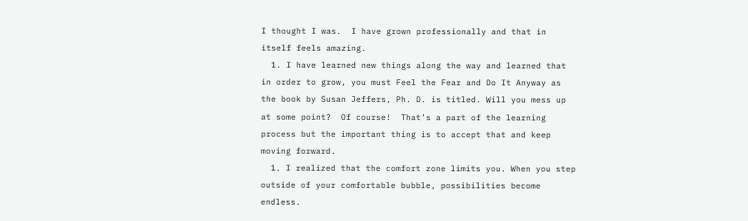I thought I was.  I have grown professionally and that in itself feels amazing.
  1. I have learned new things along the way and learned that in order to grow, you must Feel the Fear and Do It Anyway as the book by Susan Jeffers, Ph. D. is titled. Will you mess up at some point?  Of course!  That’s a part of the learning process but the important thing is to accept that and keep moving forward.
  1. I realized that the comfort zone limits you. When you step outside of your comfortable bubble, possibilities become endless.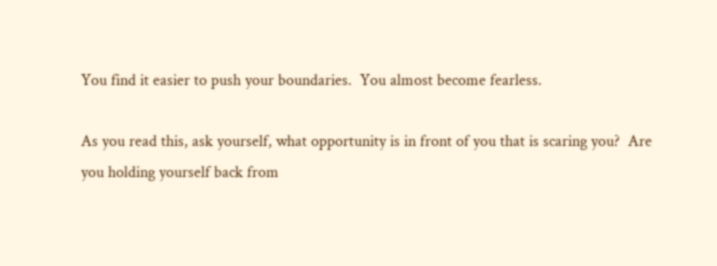You find it easier to push your boundaries.  You almost become fearless.

As you read this, ask yourself, what opportunity is in front of you that is scaring you?  Are you holding yourself back from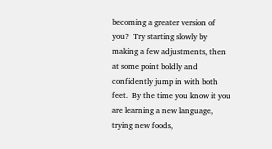becoming a greater version of you?  Try starting slowly by making a few adjustments, then at some point boldly and confidently jump in with both feet.  By the time you know it you are learning a new language, trying new foods,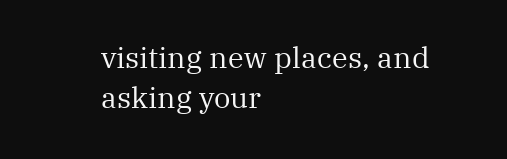visiting new places, and asking your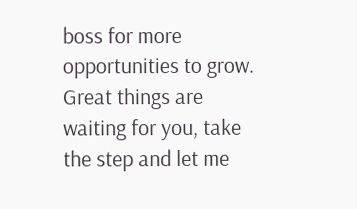boss for more opportunities to grow.  Great things are waiting for you, take the step and let me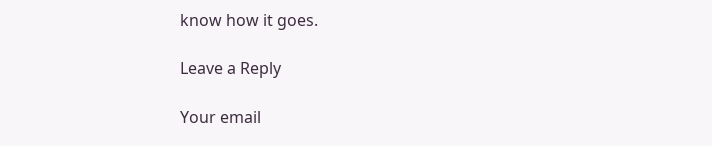know how it goes.

Leave a Reply

Your email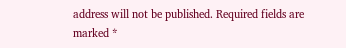address will not be published. Required fields are marked *